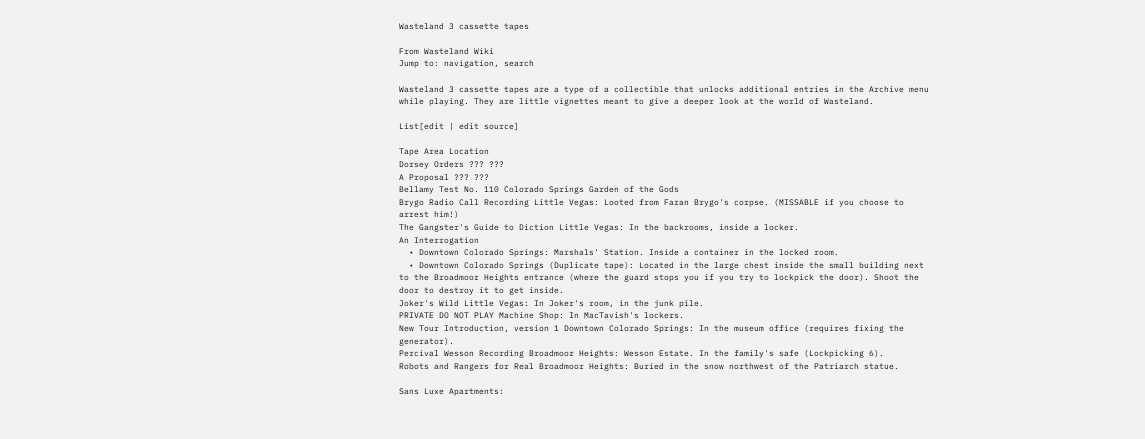Wasteland 3 cassette tapes

From Wasteland Wiki
Jump to: navigation, search

Wasteland 3 cassette tapes are a type of a collectible that unlocks additional entries in the Archive menu while playing. They are little vignettes meant to give a deeper look at the world of Wasteland.

List[edit | edit source]

Tape Area Location
Dorsey Orders ??? ???
A Proposal ??? ???
Bellamy Test No. 110 Colorado Springs Garden of the Gods
Brygo Radio Call Recording Little Vegas: Looted from Faran Brygo's corpse. (MISSABLE if you choose to arrest him!)
The Gangster's Guide to Diction Little Vegas: In the backrooms, inside a locker.
An Interrogation
  • Downtown Colorado Springs: Marshals' Station. Inside a container in the locked room.
  • Downtown Colorado Springs (Duplicate tape): Located in the large chest inside the small building next to the Broadmoor Heights entrance (where the guard stops you if you try to lockpick the door). Shoot the door to destroy it to get inside.
Joker's Wild Little Vegas: In Joker's room, in the junk pile.
PRIVATE DO NOT PLAY Machine Shop: In MacTavish's lockers.
New Tour Introduction, version 1 Downtown Colorado Springs: In the museum office (requires fixing the generator).
Percival Wesson Recording Broadmoor Heights: Wesson Estate. In the family's safe (Lockpicking 6).
Robots and Rangers for Real Broadmoor Heights: Buried in the snow northwest of the Patriarch statue.

Sans Luxe Apartments: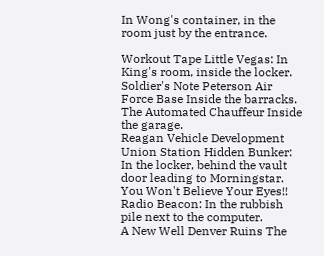In Wong's container, in the room just by the entrance.

Workout Tape Little Vegas: In King's room, inside the locker.
Soldier's Note Peterson Air Force Base Inside the barracks.
The Automated Chauffeur Inside the garage.
Reagan Vehicle Development Union Station Hidden Bunker: In the locker, behind the vault door leading to Morningstar.
You Won't Believe Your Eyes!! Radio Beacon: In the rubbish pile next to the computer.
A New Well Denver Ruins The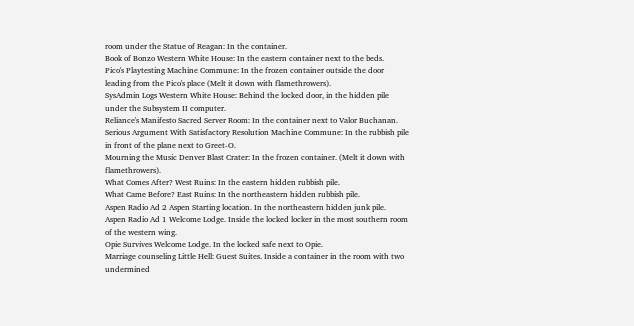room under the Statue of Reagan: In the container.
Book of Bonzo Western White House: In the eastern container next to the beds.
Pico's Playtesting Machine Commune: In the frozen container outside the door leading from the Pico's place (Melt it down with flamethrowers).
SysAdmin Logs Western White House: Behind the locked door, in the hidden pile under the Subsystem II computer.
Reliance's Manifesto Sacred Server Room: In the container next to Valor Buchanan.
Serious Argument With Satisfactory Resolution Machine Commune: In the rubbish pile in front of the plane next to Greet-O.
Mourning the Music Denver Blast Crater: In the frozen container. (Melt it down with flamethrowers).
What Comes After? West Ruins: In the eastern hidden rubbish pile.
What Came Before? East Ruins: In the northeastern hidden rubbish pile.
Aspen Radio Ad 2 Aspen Starting location. In the northeastern hidden junk pile.
Aspen Radio Ad 1 Welcome Lodge. Inside the locked locker in the most southern room of the western wing.
Opie Survives Welcome Lodge. In the locked safe next to Opie.
Marriage counseling Little Hell: Guest Suites. Inside a container in the room with two undermined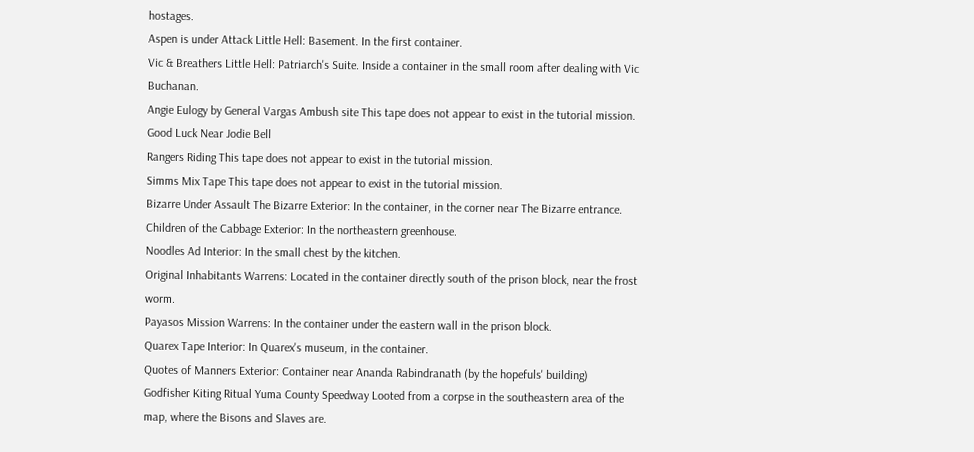hostages.
Aspen is under Attack Little Hell: Basement. In the first container.
Vic & Breathers Little Hell: Patriarch's Suite. Inside a container in the small room after dealing with Vic Buchanan.
Angie Eulogy by General Vargas Ambush site This tape does not appear to exist in the tutorial mission.
Good Luck Near Jodie Bell
Rangers Riding This tape does not appear to exist in the tutorial mission.
Simms Mix Tape This tape does not appear to exist in the tutorial mission.
Bizarre Under Assault The Bizarre Exterior: In the container, in the corner near The Bizarre entrance.
Children of the Cabbage Exterior: In the northeastern greenhouse.
Noodles Ad Interior: In the small chest by the kitchen.
Original Inhabitants Warrens: Located in the container directly south of the prison block, near the frost worm.
Payasos Mission Warrens: In the container under the eastern wall in the prison block.
Quarex Tape Interior: In Quarex's museum, in the container.
Quotes of Manners Exterior: Container near Ananda Rabindranath (by the hopefuls' building)
Godfisher Kiting Ritual Yuma County Speedway Looted from a corpse in the southeastern area of the map, where the Bisons and Slaves are.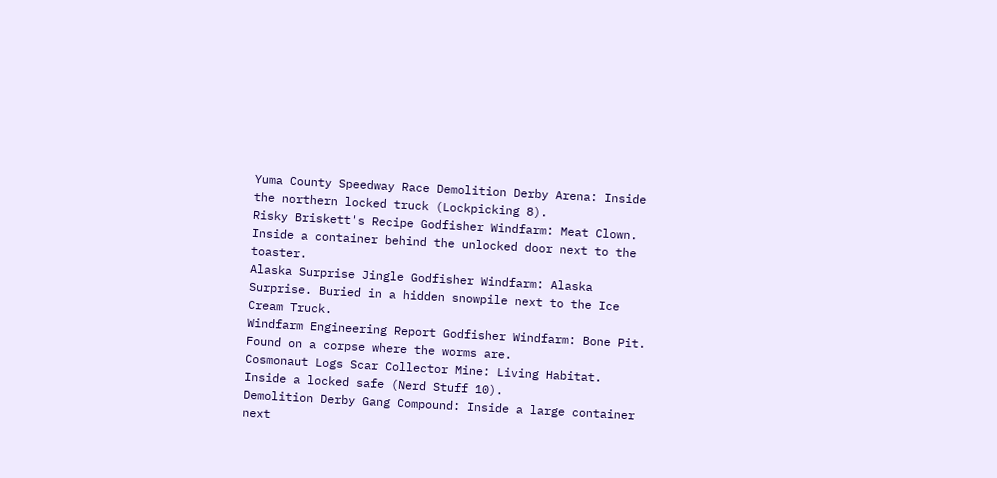Yuma County Speedway Race Demolition Derby Arena: Inside the northern locked truck (Lockpicking 8).
Risky Briskett's Recipe Godfisher Windfarm: Meat Clown. Inside a container behind the unlocked door next to the toaster.
Alaska Surprise Jingle Godfisher Windfarm: Alaska Surprise. Buried in a hidden snowpile next to the Ice Cream Truck.
Windfarm Engineering Report Godfisher Windfarm: Bone Pit. Found on a corpse where the worms are.
Cosmonaut Logs Scar Collector Mine: Living Habitat. Inside a locked safe (Nerd Stuff 10).
Demolition Derby Gang Compound: Inside a large container next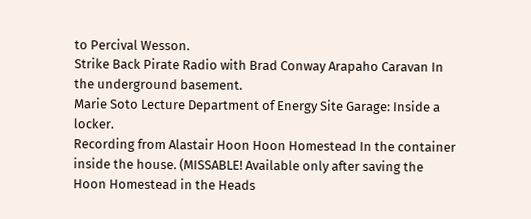to Percival Wesson.
Strike Back Pirate Radio with Brad Conway Arapaho Caravan In the underground basement.
Marie Soto Lecture Department of Energy Site Garage: Inside a locker.
Recording from Alastair Hoon Hoon Homestead In the container inside the house. (MISSABLE! Available only after saving the Hoon Homestead in the Heads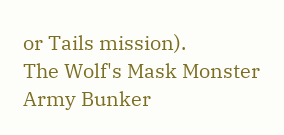or Tails mission).
The Wolf's Mask Monster Army Bunker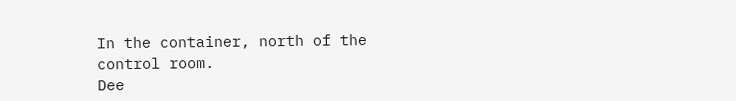In the container, north of the control room.
Dee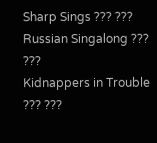Sharp Sings ??? ???
Russian Singalong ??? ???
Kidnappers in Trouble ??? ???